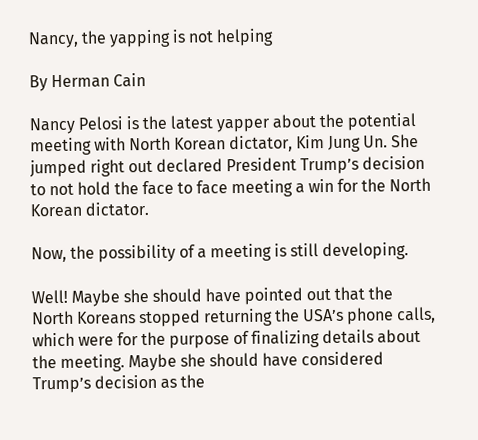Nancy, the yapping is not helping

By Herman Cain

Nancy Pelosi is the latest yapper about the potential meeting with North Korean dictator, Kim Jung Un. She jumped right out declared President Trump’s decision to not hold the face to face meeting a win for the North Korean dictator.

Now, the possibility of a meeting is still developing.

Well! Maybe she should have pointed out that the North Koreans stopped returning the USA’s phone calls, which were for the purpose of finalizing details about the meeting. Maybe she should have considered Trump’s decision as the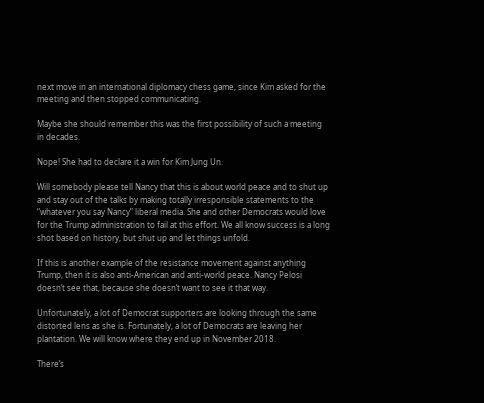next move in an international diplomacy chess game, since Kim asked for the meeting and then stopped communicating.

Maybe she should remember this was the first possibility of such a meeting in decades.

Nope! She had to declare it a win for Kim Jung Un.

Will somebody please tell Nancy that this is about world peace and to shut up and stay out of the talks by making totally irresponsible statements to the “whatever you say Nancy” liberal media. She and other Democrats would love for the Trump administration to fail at this effort. We all know success is a long shot based on history, but shut up and let things unfold.

If this is another example of the resistance movement against anything Trump, then it is also anti-American and anti-world peace. Nancy Pelosi doesn’t see that, because she doesn’t want to see it that way.

Unfortunately, a lot of Democrat supporters are looking through the same distorted lens as she is. Fortunately, a lot of Democrats are leaving her plantation. We will know where they end up in November 2018.

There’s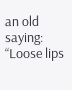an old saying: “Loose lips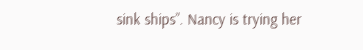sink ships”. Nancy is trying her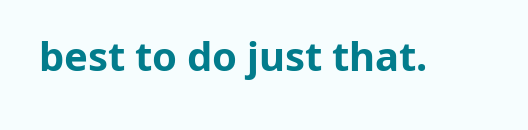best to do just that.